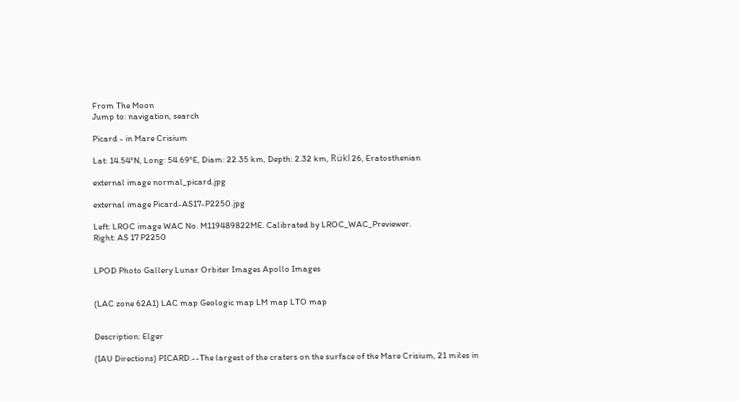From The Moon
Jump to: navigation, search

Picard - in Mare Crisium

Lat: 14.54°N, Long: 54.69°E, Diam: 22.35 km, Depth: 2.32 km, Rükl 26, Eratosthenian

external image normal_picard.jpg

external image Picard-AS17-P2250.jpg

Left: LROC image WAC No. M119489822ME. Calibrated by LROC_WAC_Previewer.
Right: AS 17 P2250


LPOD Photo Gallery Lunar Orbiter Images Apollo Images


(LAC zone 62A1) LAC map Geologic map LM map LTO map


Description: Elger

(IAU Directions) PICARD.--The largest of the craters on the surface of the Mare Crisium, 21 miles in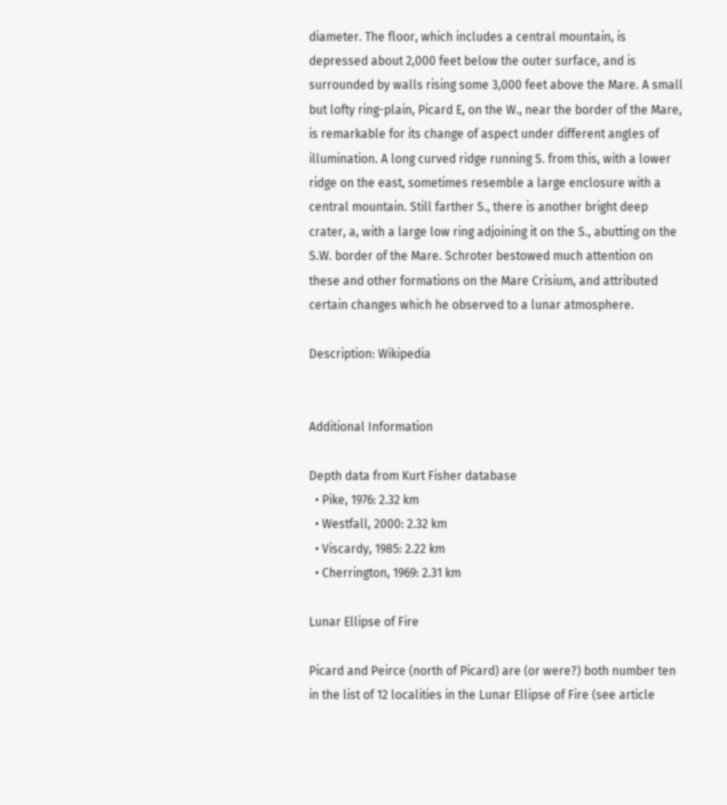diameter. The floor, which includes a central mountain, is depressed about 2,000 feet below the outer surface, and is surrounded by walls rising some 3,000 feet above the Mare. A small but lofty ring-plain, Picard E, on the W., near the border of the Mare, is remarkable for its change of aspect under different angles of illumination. A long curved ridge running S. from this, with a lower ridge on the east, sometimes resemble a large enclosure with a central mountain. Still farther S., there is another bright deep crater, a, with a large low ring adjoining it on the S., abutting on the S.W. border of the Mare. Schroter bestowed much attention on these and other formations on the Mare Crisium, and attributed certain changes which he observed to a lunar atmosphere.

Description: Wikipedia


Additional Information

Depth data from Kurt Fisher database
  • Pike, 1976: 2.32 km
  • Westfall, 2000: 2.32 km
  • Viscardy, 1985: 2.22 km
  • Cherrington, 1969: 2.31 km

Lunar Ellipse of Fire

Picard and Peirce (north of Picard) are (or were?) both number ten in the list of 12 localities in the Lunar Ellipse of Fire (see article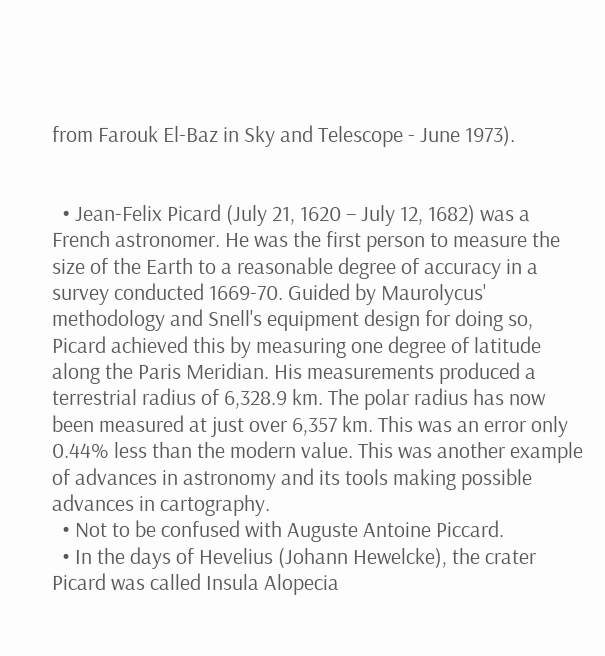from Farouk El-Baz in Sky and Telescope - June 1973).


  • Jean-Felix Picard (July 21, 1620 – July 12, 1682) was a French astronomer. He was the first person to measure the size of the Earth to a reasonable degree of accuracy in a survey conducted 1669-70. Guided by Maurolycus' methodology and Snell's equipment design for doing so, Picard achieved this by measuring one degree of latitude along the Paris Meridian. His measurements produced a terrestrial radius of 6,328.9 km. The polar radius has now been measured at just over 6,357 km. This was an error only 0.44% less than the modern value. This was another example of advances in astronomy and its tools making possible advances in cartography.
  • Not to be confused with Auguste Antoine Piccard.
  • In the days of Hevelius (Johann Hewelcke), the crater Picard was called Insula Alopecia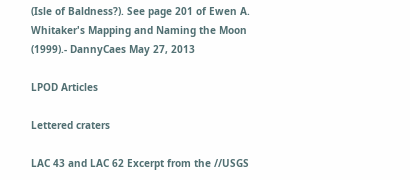(Isle of Baldness?). See page 201 of Ewen A. Whitaker's Mapping and Naming the Moon (1999).- DannyCaes May 27, 2013

LPOD Articles

Lettered craters

LAC 43 and LAC 62 Excerpt from the //USGS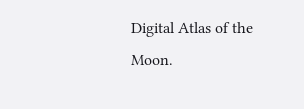Digital Atlas of the Moon.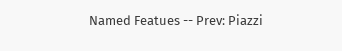Named Featues -- Prev: Piazzi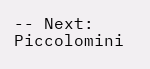-- Next: Piccolomini